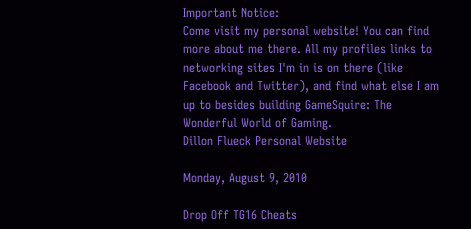Important Notice:
Come visit my personal website! You can find more about me there. All my profiles links to networking sites I'm in is on there (like Facebook and Twitter), and find what else I am up to besides building GameSquire: The Wonderful World of Gaming.
Dillon Flueck Personal Website

Monday, August 9, 2010

Drop Off TG16 Cheats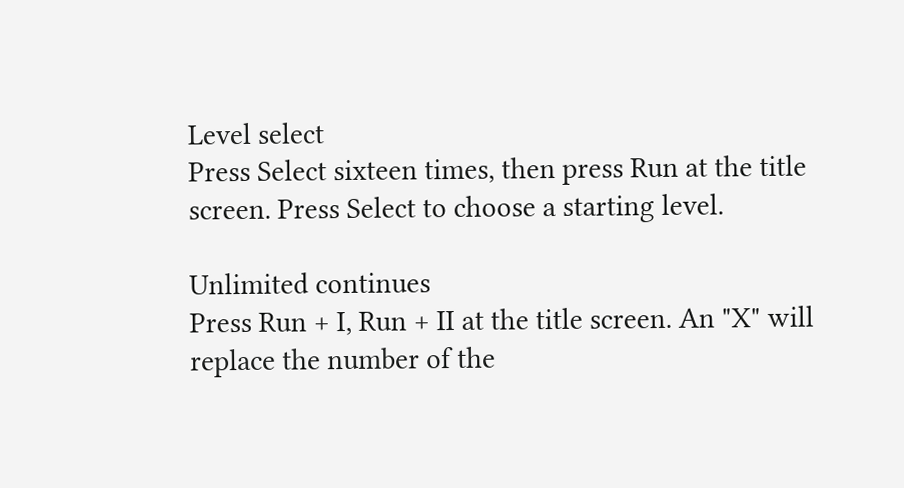Level select
Press Select sixteen times, then press Run at the title screen. Press Select to choose a starting level.

Unlimited continues
Press Run + I, Run + II at the title screen. An "X" will replace the number of the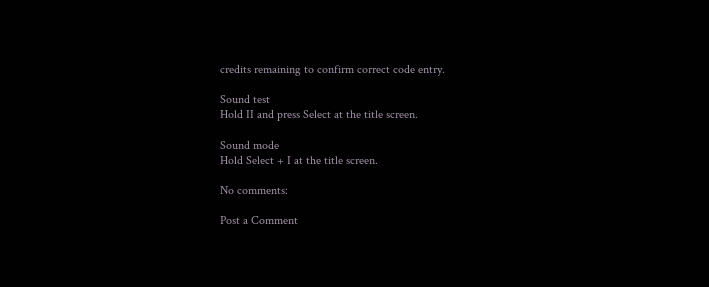credits remaining to confirm correct code entry.

Sound test
Hold II and press Select at the title screen.

Sound mode
Hold Select + I at the title screen.

No comments:

Post a Comment